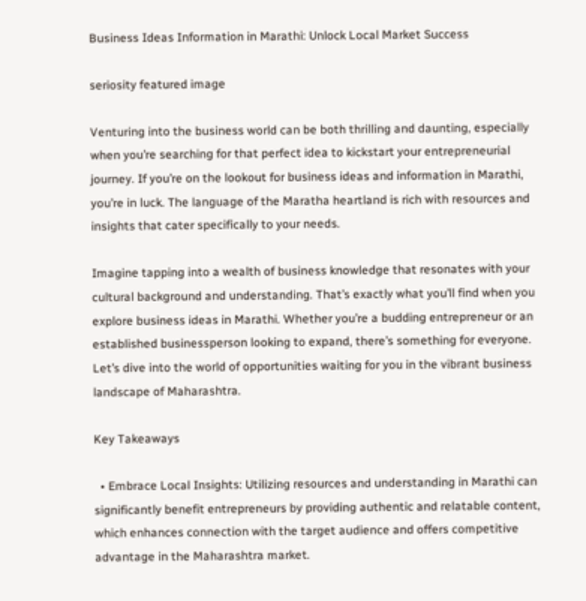Business Ideas Information in Marathi: Unlock Local Market Success

seriosity featured image

Venturing into the business world can be both thrilling and daunting, especially when you’re searching for that perfect idea to kickstart your entrepreneurial journey. If you’re on the lookout for business ideas and information in Marathi, you’re in luck. The language of the Maratha heartland is rich with resources and insights that cater specifically to your needs.

Imagine tapping into a wealth of business knowledge that resonates with your cultural background and understanding. That’s exactly what you’ll find when you explore business ideas in Marathi. Whether you’re a budding entrepreneur or an established businessperson looking to expand, there’s something for everyone. Let’s dive into the world of opportunities waiting for you in the vibrant business landscape of Maharashtra.

Key Takeaways

  • Embrace Local Insights: Utilizing resources and understanding in Marathi can significantly benefit entrepreneurs by providing authentic and relatable content, which enhances connection with the target audience and offers competitive advantage in the Maharashtra market.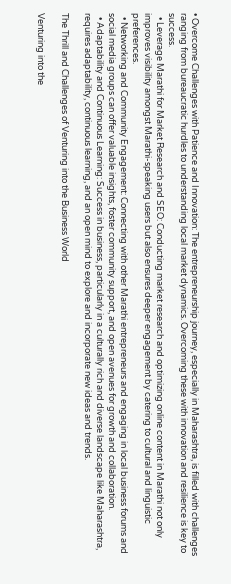• Overcome Challenges with Patience and Innovation: The entrepreneurship journey, especially in Maharashtra, is filled with challenges ranging from bureaucratic hurdles to understanding local market dynamics. Overcoming these with innovation and resilience is key to success.
  • Leverage Marathi for Market Research and SEO: Conducting market research and optimizing online content in Marathi not only improves visibility amongst Marathi-speaking users but also ensures deeper engagement by catering to cultural and linguistic preferences.
  • Networking and Community Engagement: Connecting with other Marathi entrepreneurs and engaging in local business forums and social media groups can offer valuable insights, foster community support, and open avenues for growth and collaboration.
  • Adaptability and Continuous Learning: Success in business, particularly in a culturally rich and diverse landscape like Maharashtra, requires adaptability, continuous learning, and an open mind to explore and incorporate new ideas and trends.

The Thrill and Challenges of Venturing into the Business World

Venturing into the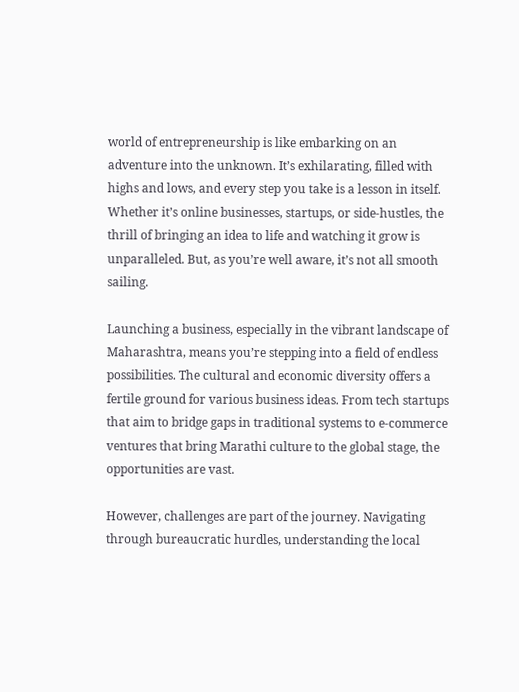world of entrepreneurship is like embarking on an adventure into the unknown. It’s exhilarating, filled with highs and lows, and every step you take is a lesson in itself. Whether it’s online businesses, startups, or side-hustles, the thrill of bringing an idea to life and watching it grow is unparalleled. But, as you’re well aware, it’s not all smooth sailing.

Launching a business, especially in the vibrant landscape of Maharashtra, means you’re stepping into a field of endless possibilities. The cultural and economic diversity offers a fertile ground for various business ideas. From tech startups that aim to bridge gaps in traditional systems to e-commerce ventures that bring Marathi culture to the global stage, the opportunities are vast.

However, challenges are part of the journey. Navigating through bureaucratic hurdles, understanding the local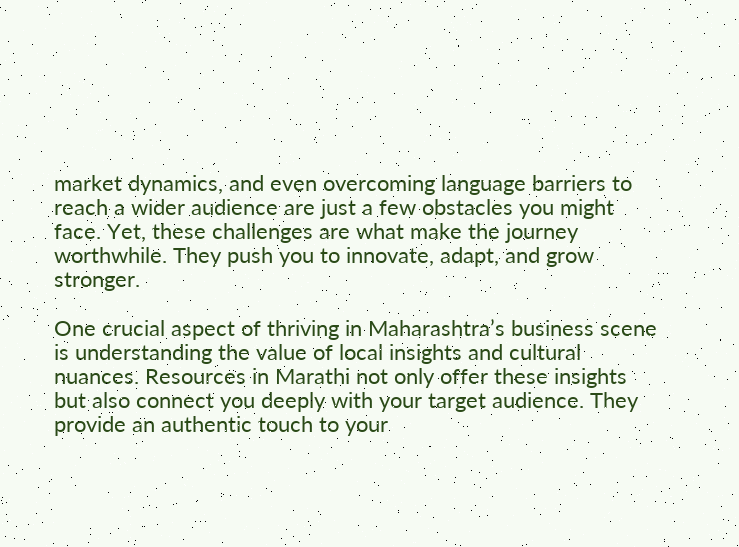market dynamics, and even overcoming language barriers to reach a wider audience are just a few obstacles you might face. Yet, these challenges are what make the journey worthwhile. They push you to innovate, adapt, and grow stronger.

One crucial aspect of thriving in Maharashtra’s business scene is understanding the value of local insights and cultural nuances. Resources in Marathi not only offer these insights but also connect you deeply with your target audience. They provide an authentic touch to your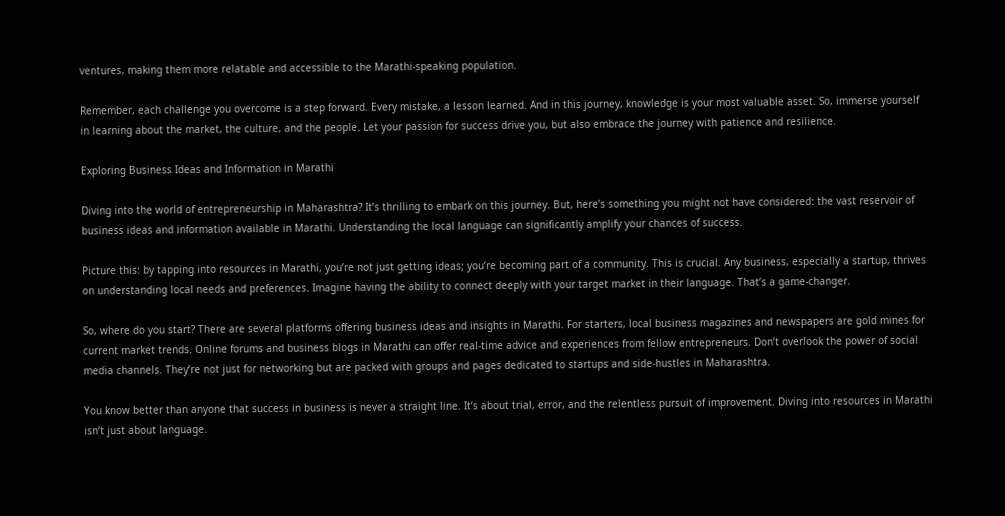ventures, making them more relatable and accessible to the Marathi-speaking population.

Remember, each challenge you overcome is a step forward. Every mistake, a lesson learned. And in this journey, knowledge is your most valuable asset. So, immerse yourself in learning about the market, the culture, and the people. Let your passion for success drive you, but also embrace the journey with patience and resilience.

Exploring Business Ideas and Information in Marathi

Diving into the world of entrepreneurship in Maharashtra? It’s thrilling to embark on this journey. But, here’s something you might not have considered: the vast reservoir of business ideas and information available in Marathi. Understanding the local language can significantly amplify your chances of success.

Picture this: by tapping into resources in Marathi, you’re not just getting ideas; you’re becoming part of a community. This is crucial. Any business, especially a startup, thrives on understanding local needs and preferences. Imagine having the ability to connect deeply with your target market in their language. That’s a game-changer.

So, where do you start? There are several platforms offering business ideas and insights in Marathi. For starters, local business magazines and newspapers are gold mines for current market trends. Online forums and business blogs in Marathi can offer real-time advice and experiences from fellow entrepreneurs. Don’t overlook the power of social media channels. They’re not just for networking but are packed with groups and pages dedicated to startups and side-hustles in Maharashtra.

You know better than anyone that success in business is never a straight line. It’s about trial, error, and the relentless pursuit of improvement. Diving into resources in Marathi isn’t just about language.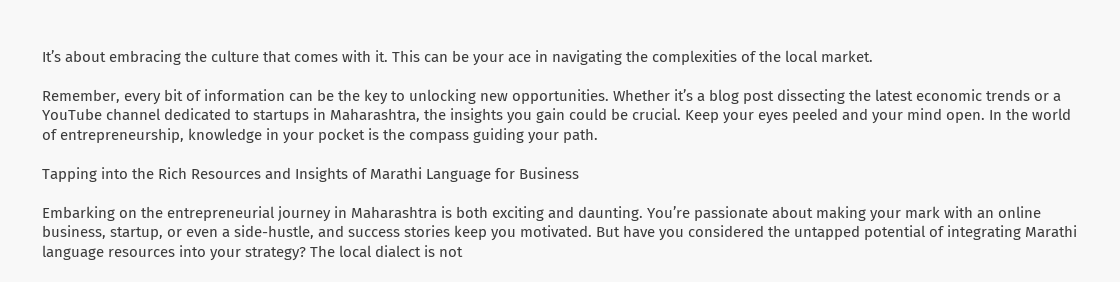It’s about embracing the culture that comes with it. This can be your ace in navigating the complexities of the local market.

Remember, every bit of information can be the key to unlocking new opportunities. Whether it’s a blog post dissecting the latest economic trends or a YouTube channel dedicated to startups in Maharashtra, the insights you gain could be crucial. Keep your eyes peeled and your mind open. In the world of entrepreneurship, knowledge in your pocket is the compass guiding your path.

Tapping into the Rich Resources and Insights of Marathi Language for Business

Embarking on the entrepreneurial journey in Maharashtra is both exciting and daunting. You’re passionate about making your mark with an online business, startup, or even a side-hustle, and success stories keep you motivated. But have you considered the untapped potential of integrating Marathi language resources into your strategy? The local dialect is not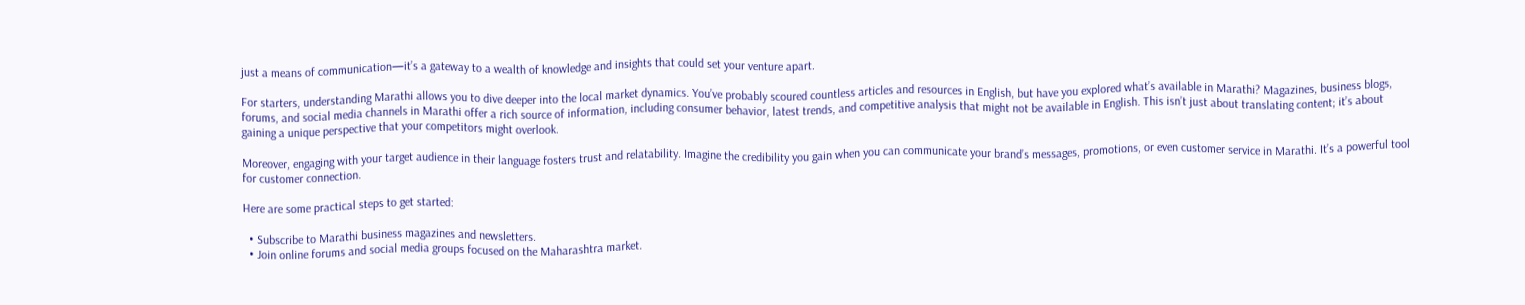just a means of communication—it’s a gateway to a wealth of knowledge and insights that could set your venture apart.

For starters, understanding Marathi allows you to dive deeper into the local market dynamics. You’ve probably scoured countless articles and resources in English, but have you explored what’s available in Marathi? Magazines, business blogs, forums, and social media channels in Marathi offer a rich source of information, including consumer behavior, latest trends, and competitive analysis that might not be available in English. This isn’t just about translating content; it’s about gaining a unique perspective that your competitors might overlook.

Moreover, engaging with your target audience in their language fosters trust and relatability. Imagine the credibility you gain when you can communicate your brand’s messages, promotions, or even customer service in Marathi. It’s a powerful tool for customer connection.

Here are some practical steps to get started:

  • Subscribe to Marathi business magazines and newsletters.
  • Join online forums and social media groups focused on the Maharashtra market.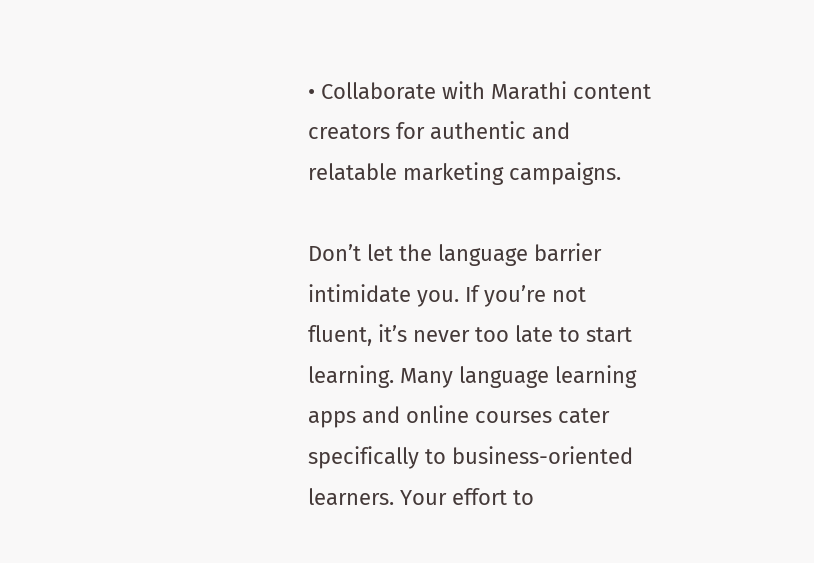• Collaborate with Marathi content creators for authentic and relatable marketing campaigns.

Don’t let the language barrier intimidate you. If you’re not fluent, it’s never too late to start learning. Many language learning apps and online courses cater specifically to business-oriented learners. Your effort to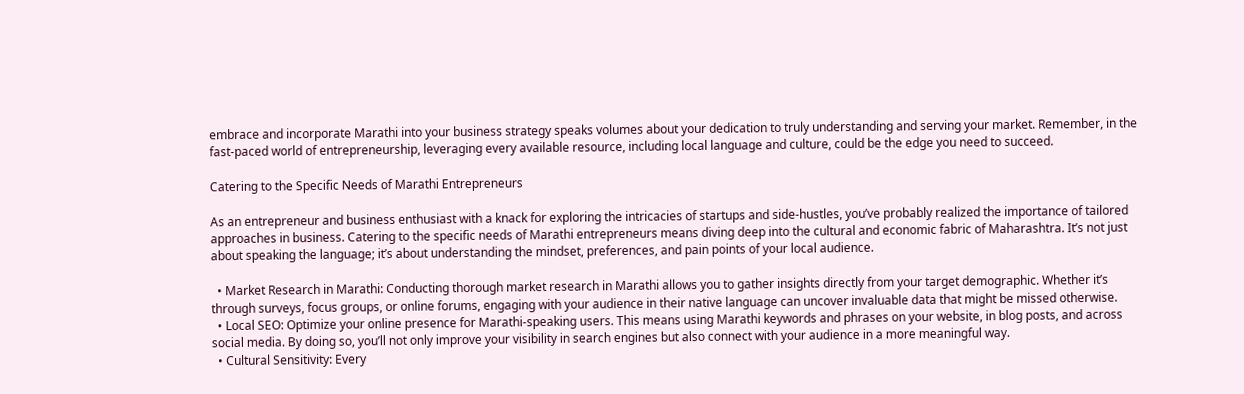embrace and incorporate Marathi into your business strategy speaks volumes about your dedication to truly understanding and serving your market. Remember, in the fast-paced world of entrepreneurship, leveraging every available resource, including local language and culture, could be the edge you need to succeed.

Catering to the Specific Needs of Marathi Entrepreneurs

As an entrepreneur and business enthusiast with a knack for exploring the intricacies of startups and side-hustles, you’ve probably realized the importance of tailored approaches in business. Catering to the specific needs of Marathi entrepreneurs means diving deep into the cultural and economic fabric of Maharashtra. It’s not just about speaking the language; it’s about understanding the mindset, preferences, and pain points of your local audience.

  • Market Research in Marathi: Conducting thorough market research in Marathi allows you to gather insights directly from your target demographic. Whether it’s through surveys, focus groups, or online forums, engaging with your audience in their native language can uncover invaluable data that might be missed otherwise.
  • Local SEO: Optimize your online presence for Marathi-speaking users. This means using Marathi keywords and phrases on your website, in blog posts, and across social media. By doing so, you’ll not only improve your visibility in search engines but also connect with your audience in a more meaningful way.
  • Cultural Sensitivity: Every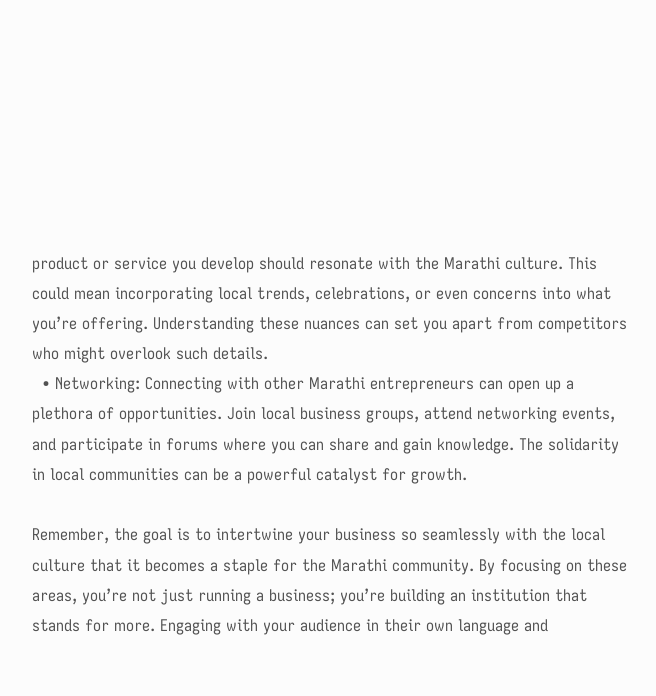product or service you develop should resonate with the Marathi culture. This could mean incorporating local trends, celebrations, or even concerns into what you’re offering. Understanding these nuances can set you apart from competitors who might overlook such details.
  • Networking: Connecting with other Marathi entrepreneurs can open up a plethora of opportunities. Join local business groups, attend networking events, and participate in forums where you can share and gain knowledge. The solidarity in local communities can be a powerful catalyst for growth.

Remember, the goal is to intertwine your business so seamlessly with the local culture that it becomes a staple for the Marathi community. By focusing on these areas, you’re not just running a business; you’re building an institution that stands for more. Engaging with your audience in their own language and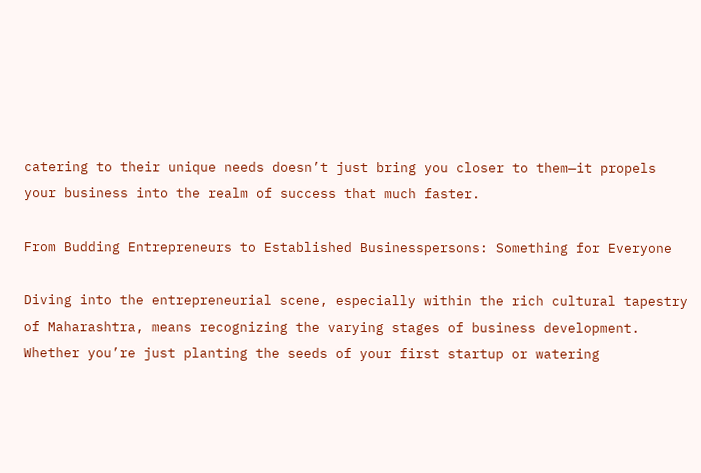catering to their unique needs doesn’t just bring you closer to them—it propels your business into the realm of success that much faster.

From Budding Entrepreneurs to Established Businesspersons: Something for Everyone

Diving into the entrepreneurial scene, especially within the rich cultural tapestry of Maharashtra, means recognizing the varying stages of business development. Whether you’re just planting the seeds of your first startup or watering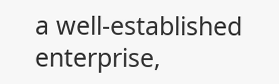a well-established enterprise,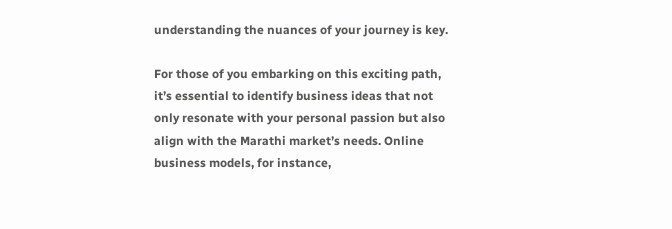understanding the nuances of your journey is key.

For those of you embarking on this exciting path, it’s essential to identify business ideas that not only resonate with your personal passion but also align with the Marathi market’s needs. Online business models, for instance,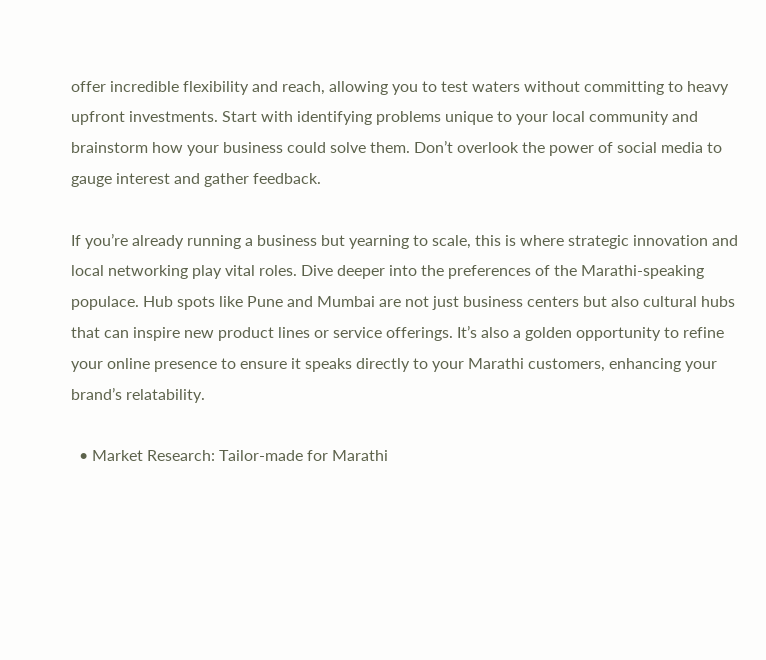offer incredible flexibility and reach, allowing you to test waters without committing to heavy upfront investments. Start with identifying problems unique to your local community and brainstorm how your business could solve them. Don’t overlook the power of social media to gauge interest and gather feedback.

If you’re already running a business but yearning to scale, this is where strategic innovation and local networking play vital roles. Dive deeper into the preferences of the Marathi-speaking populace. Hub spots like Pune and Mumbai are not just business centers but also cultural hubs that can inspire new product lines or service offerings. It’s also a golden opportunity to refine your online presence to ensure it speaks directly to your Marathi customers, enhancing your brand’s relatability.

  • Market Research: Tailor-made for Marathi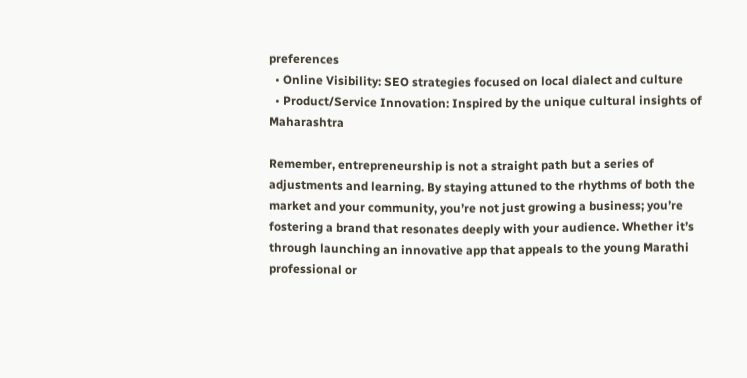preferences
  • Online Visibility: SEO strategies focused on local dialect and culture
  • Product/Service Innovation: Inspired by the unique cultural insights of Maharashtra

Remember, entrepreneurship is not a straight path but a series of adjustments and learning. By staying attuned to the rhythms of both the market and your community, you’re not just growing a business; you’re fostering a brand that resonates deeply with your audience. Whether it’s through launching an innovative app that appeals to the young Marathi professional or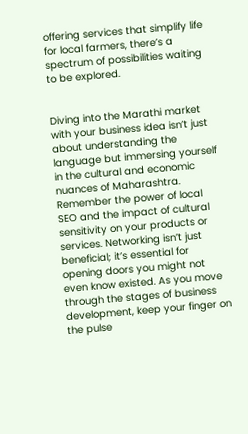offering services that simplify life for local farmers, there’s a spectrum of possibilities waiting to be explored.


Diving into the Marathi market with your business idea isn’t just about understanding the language but immersing yourself in the cultural and economic nuances of Maharashtra. Remember the power of local SEO and the impact of cultural sensitivity on your products or services. Networking isn’t just beneficial; it’s essential for opening doors you might not even know existed. As you move through the stages of business development, keep your finger on the pulse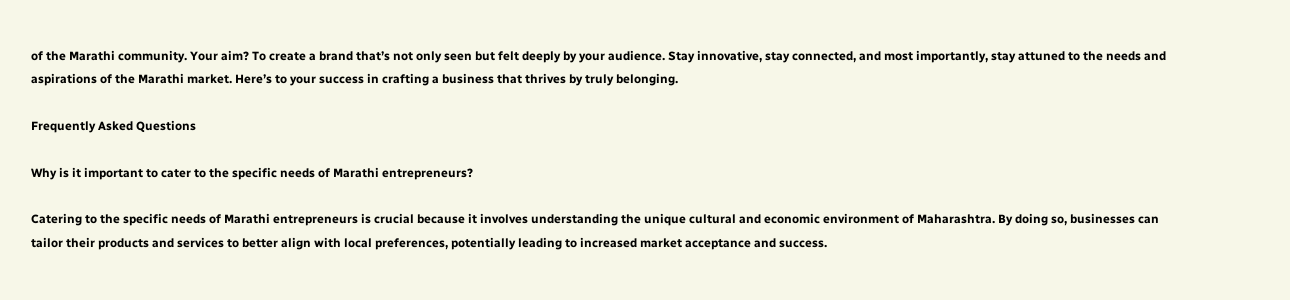of the Marathi community. Your aim? To create a brand that’s not only seen but felt deeply by your audience. Stay innovative, stay connected, and most importantly, stay attuned to the needs and aspirations of the Marathi market. Here’s to your success in crafting a business that thrives by truly belonging.

Frequently Asked Questions

Why is it important to cater to the specific needs of Marathi entrepreneurs?

Catering to the specific needs of Marathi entrepreneurs is crucial because it involves understanding the unique cultural and economic environment of Maharashtra. By doing so, businesses can tailor their products and services to better align with local preferences, potentially leading to increased market acceptance and success.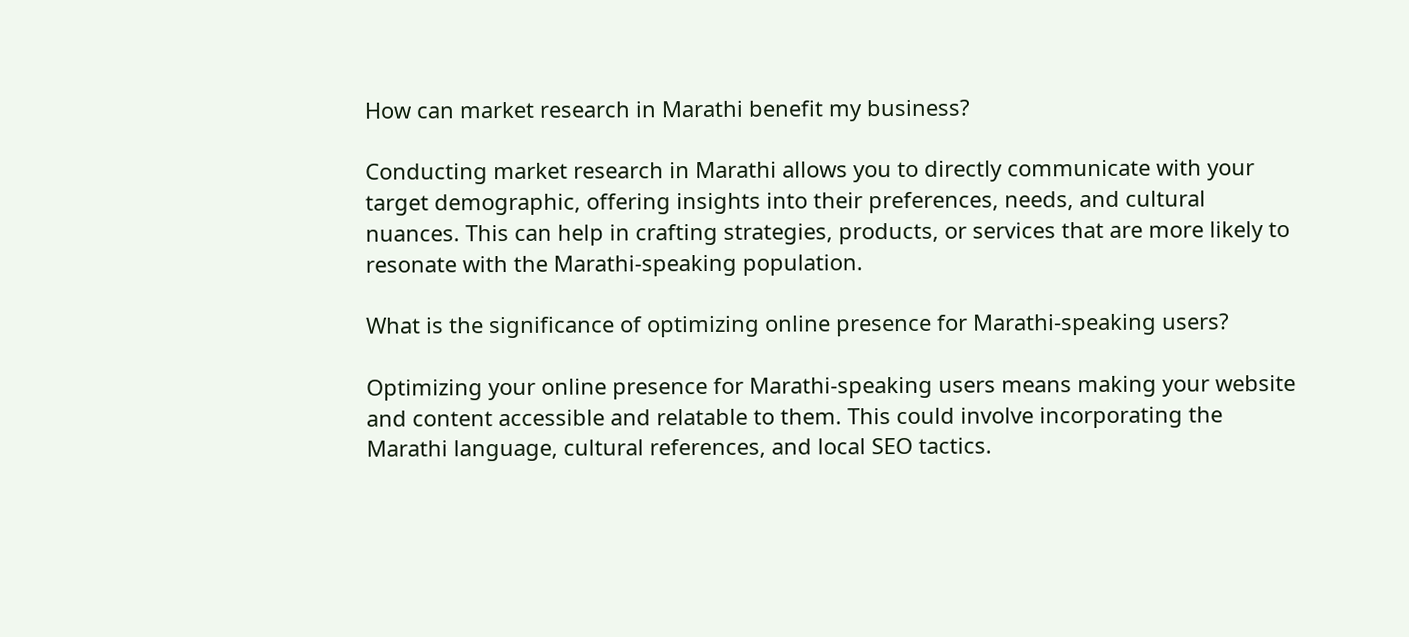How can market research in Marathi benefit my business?

Conducting market research in Marathi allows you to directly communicate with your target demographic, offering insights into their preferences, needs, and cultural nuances. This can help in crafting strategies, products, or services that are more likely to resonate with the Marathi-speaking population.

What is the significance of optimizing online presence for Marathi-speaking users?

Optimizing your online presence for Marathi-speaking users means making your website and content accessible and relatable to them. This could involve incorporating the Marathi language, cultural references, and local SEO tactics.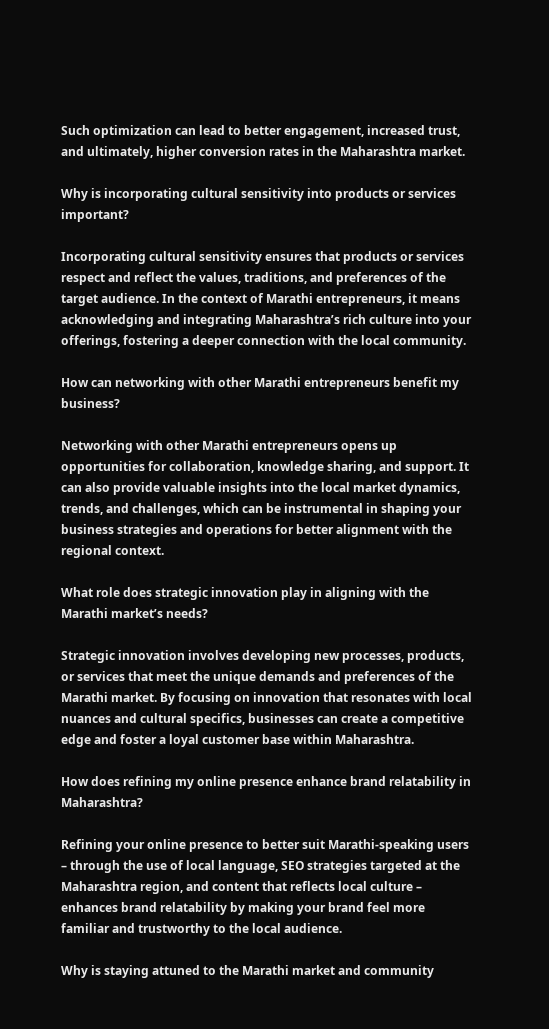Such optimization can lead to better engagement, increased trust, and ultimately, higher conversion rates in the Maharashtra market.

Why is incorporating cultural sensitivity into products or services important?

Incorporating cultural sensitivity ensures that products or services respect and reflect the values, traditions, and preferences of the target audience. In the context of Marathi entrepreneurs, it means acknowledging and integrating Maharashtra’s rich culture into your offerings, fostering a deeper connection with the local community.

How can networking with other Marathi entrepreneurs benefit my business?

Networking with other Marathi entrepreneurs opens up opportunities for collaboration, knowledge sharing, and support. It can also provide valuable insights into the local market dynamics, trends, and challenges, which can be instrumental in shaping your business strategies and operations for better alignment with the regional context.

What role does strategic innovation play in aligning with the Marathi market’s needs?

Strategic innovation involves developing new processes, products, or services that meet the unique demands and preferences of the Marathi market. By focusing on innovation that resonates with local nuances and cultural specifics, businesses can create a competitive edge and foster a loyal customer base within Maharashtra.

How does refining my online presence enhance brand relatability in Maharashtra?

Refining your online presence to better suit Marathi-speaking users – through the use of local language, SEO strategies targeted at the Maharashtra region, and content that reflects local culture – enhances brand relatability by making your brand feel more familiar and trustworthy to the local audience.

Why is staying attuned to the Marathi market and community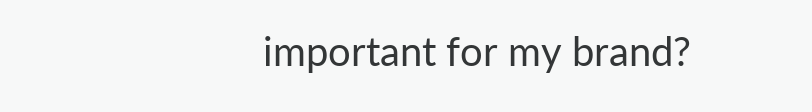important for my brand?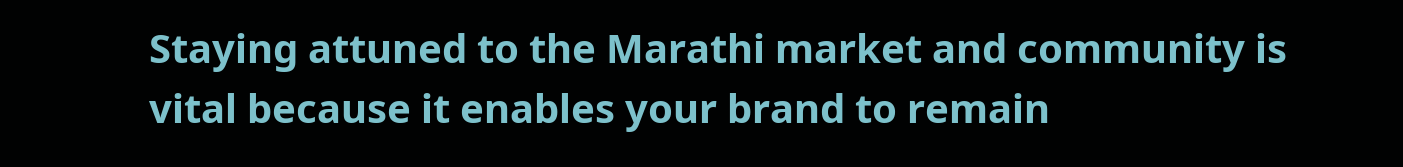Staying attuned to the Marathi market and community is vital because it enables your brand to remain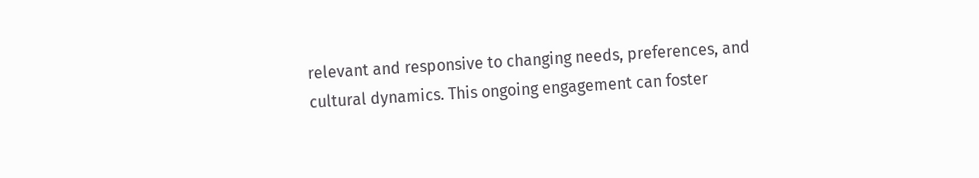relevant and responsive to changing needs, preferences, and cultural dynamics. This ongoing engagement can foster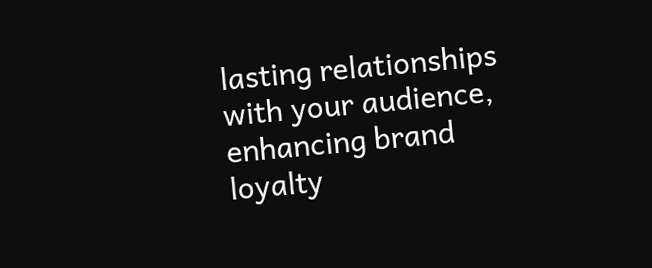lasting relationships with your audience, enhancing brand loyalty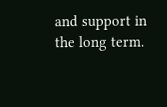and support in the long term.